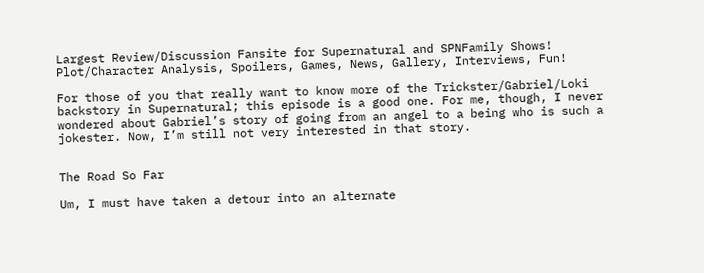Largest Review/Discussion Fansite for Supernatural and SPNFamily Shows! Plot/Character Analysis, Spoilers, Games, News, Gallery, Interviews, Fun!

For those of you that really want to know more of the Trickster/Gabriel/Loki backstory in Supernatural; this episode is a good one. For me, though, I never wondered about Gabriel’s story of going from an angel to a being who is such a jokester. Now, I’m still not very interested in that story.


The Road So Far

Um, I must have taken a detour into an alternate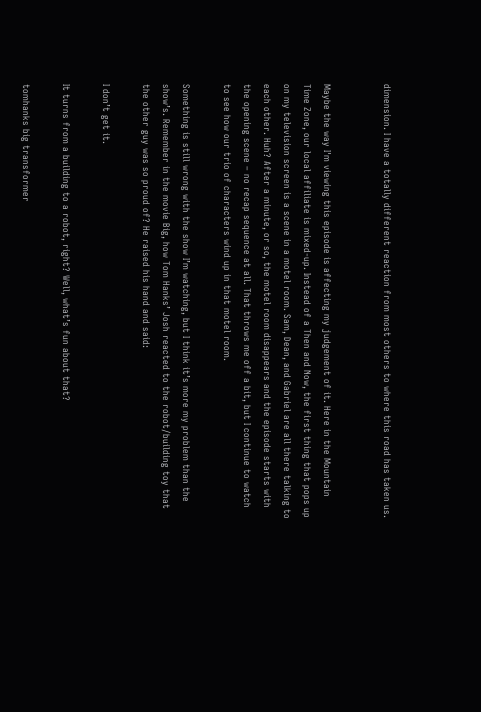dimension. I have a totally different reaction from most others to where this road has taken us.


Maybe the way I'm viewing this episode is affecting my judgement of it. Here in the Mountain Time Zone, our local affiliate is mixed-up. Instead of a Then and Now, the first thing that pops up on my television screen is a scene in a motel room. Sam, Dean, and Gabriel are all there talking to each other. Huh? After a minute, or so, the motel room disappears and the episode starts with the opening scene – no recap sequence at all. That throws me off a bit, but I continue to watch to see how our trio of characters wind up in that motel room.

Something is still wrong with the show I’m watching, but I think it’s more my problem than the show’s. Remember in the movie Big, how Tom Hanks’ Josh reacted to the robot/building toy that the other guy was so proud of? He raised his hand and said:

I don’t get it.

It turns from a building to a robot, right? Well, what’s fun about that?

tomhanks big transformer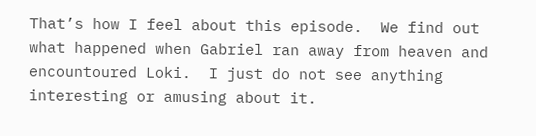That’s how I feel about this episode.  We find out what happened when Gabriel ran away from heaven and encountoured Loki.  I just do not see anything interesting or amusing about it.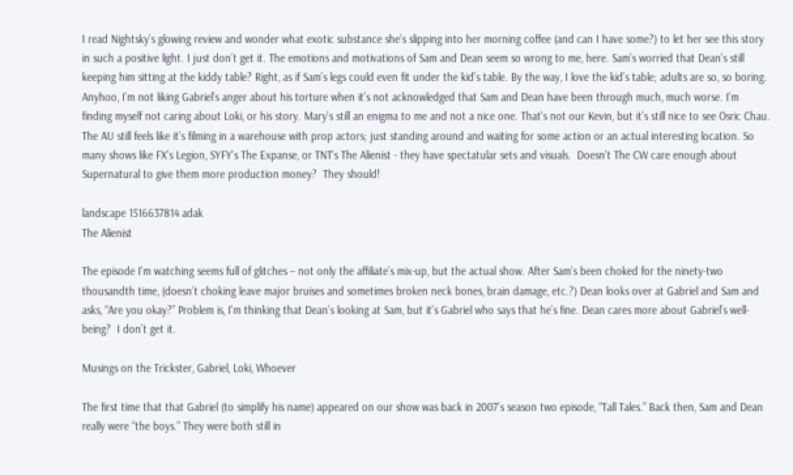I read Nightsky’s glowing review and wonder what exotic substance she’s slipping into her morning coffee (and can I have some?) to let her see this story in such a positive light. I just don’t get it. The emotions and motivations of Sam and Dean seem so wrong to me, here. Sam’s worried that Dean’s still keeping him sitting at the kiddy table? Right, as if Sam’s legs could even fit under the kid’s table. By the way, I love the kid’s table; adults are so, so boring. Anyhoo, I’m not liking Gabriel’s anger about his torture when it’s not acknowledged that Sam and Dean have been through much, much worse. I’m finding myself not caring about Loki, or his story. Mary’s still an enigma to me and not a nice one. That's not our Kevin, but it’s still nice to see Osric Chau. The AU still feels like it’s filming in a warehouse with prop actors; just standing around and waiting for some action or an actual interesting location. So many shows like FX's Legion, SYFY's The Expanse, or TNT's The Alienist - they have spectatular sets and visuals.  Doesn't The CW care enough about Supernatural to give them more production money?  They should!

landscape 1516637814 adak
The Alienist

The episode I'm watching seems full of glitches – not only the affiliate’s mix-up, but the actual show. After Sam’s been choked for the ninety-two thousandth time, (doesn’t choking leave major bruises and sometimes broken neck bones, brain damage, etc.?) Dean looks over at Gabriel and Sam and asks, “Are you okay?” Problem is, I'm thinking that Dean’s looking at Sam, but it’s Gabriel who says that he’s fine. Dean cares more about Gabriel’s well-being?  I don’t get it.

Musings on the Trickster, Gabriel, Loki, Whoever

The first time that that Gabriel (to simplify his name) appeared on our show was back in 2007’s season two episode, “Tall Tales.” Back then, Sam and Dean really were “the boys.” They were both still in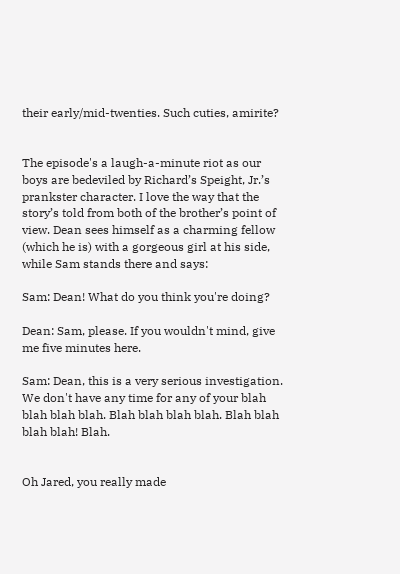their early/mid-twenties. Such cuties, amirite?


The episode's a laugh-a-minute riot as our boys are bedeviled by Richard’s Speight, Jr.’s prankster character. I love the way that the story’s told from both of the brother’s point of view. Dean sees himself as a charming fellow (which he is) with a gorgeous girl at his side, while Sam stands there and says:

Sam: Dean! What do you think you're doing?

Dean: Sam, please. If you wouldn't mind, give me five minutes here.

Sam: Dean, this is a very serious investigation. We don't have any time for any of your blah blah blah blah. Blah blah blah blah. Blah blah blah blah! Blah.


Oh Jared, you really made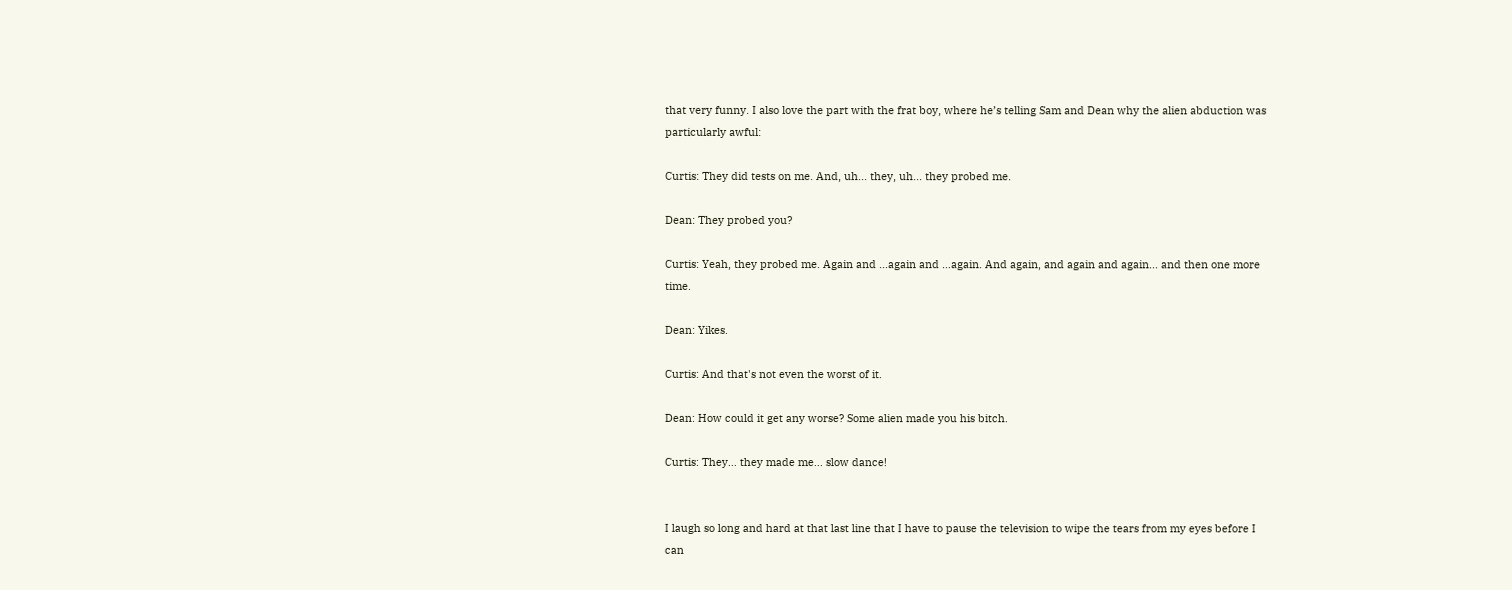that very funny. I also love the part with the frat boy, where he’s telling Sam and Dean why the alien abduction was particularly awful:

Curtis: They did tests on me. And, uh... they, uh... they probed me.

Dean: They probed you?

Curtis: Yeah, they probed me. Again and ...again and …again. And again, and again and again... and then one more time.

Dean: Yikes.

Curtis: And that's not even the worst of it.

Dean: How could it get any worse? Some alien made you his bitch.

Curtis: They... they made me... slow dance!


I laugh so long and hard at that last line that I have to pause the television to wipe the tears from my eyes before I can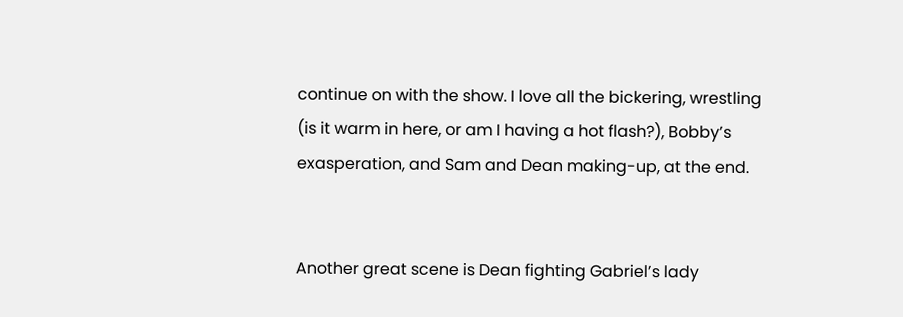continue on with the show. I love all the bickering, wrestling (is it warm in here, or am I having a hot flash?), Bobby’s exasperation, and Sam and Dean making-up, at the end.


Another great scene is Dean fighting Gabriel’s lady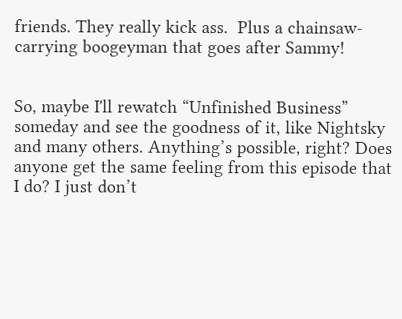friends. They really kick ass.  Plus a chainsaw-carrying boogeyman that goes after Sammy!


So, maybe I'll rewatch “Unfinished Business” someday and see the goodness of it, like Nightsky and many others. Anything’s possible, right? Does anyone get the same feeling from this episode that I do? I just don’t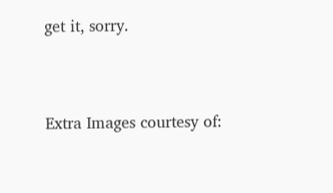get it, sorry.



Extra Images courtesy of: